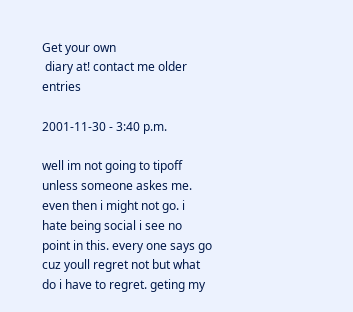Get your own
 diary at! contact me older entries

2001-11-30 - 3:40 p.m.

well im not going to tipoff unless someone askes me. even then i might not go. i hate being social i see no point in this. every one says go cuz youll regret not but what do i have to regret. geting my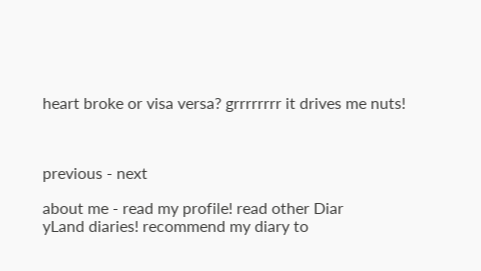heart broke or visa versa? grrrrrrrr it drives me nuts!



previous - next

about me - read my profile! read other Diar
yLand diaries! recommend my diary to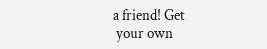a friend! Get
 your own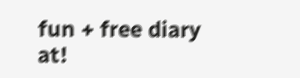fun + free diary at!